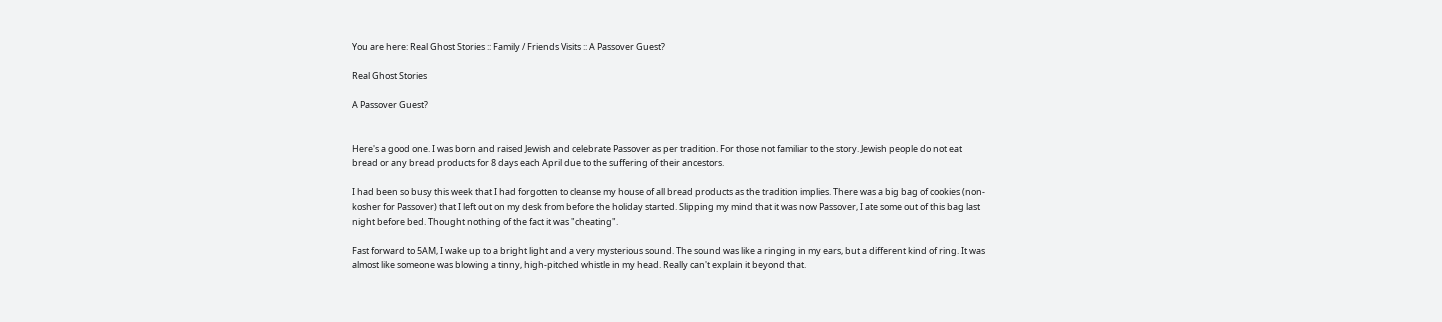You are here: Real Ghost Stories :: Family / Friends Visits :: A Passover Guest?

Real Ghost Stories

A Passover Guest?


Here's a good one. I was born and raised Jewish and celebrate Passover as per tradition. For those not familiar to the story. Jewish people do not eat bread or any bread products for 8 days each April due to the suffering of their ancestors.

I had been so busy this week that I had forgotten to cleanse my house of all bread products as the tradition implies. There was a big bag of cookies (non-kosher for Passover) that I left out on my desk from before the holiday started. Slipping my mind that it was now Passover, I ate some out of this bag last night before bed. Thought nothing of the fact it was "cheating".

Fast forward to 5AM, I wake up to a bright light and a very mysterious sound. The sound was like a ringing in my ears, but a different kind of ring. It was almost like someone was blowing a tinny, high-pitched whistle in my head. Really can't explain it beyond that.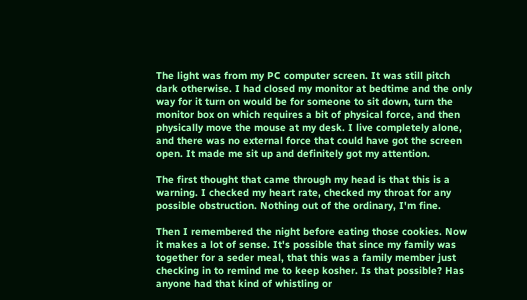The light was from my PC computer screen. It was still pitch dark otherwise. I had closed my monitor at bedtime and the only way for it turn on would be for someone to sit down, turn the monitor box on which requires a bit of physical force, and then physically move the mouse at my desk. I live completely alone, and there was no external force that could have got the screen open. It made me sit up and definitely got my attention.

The first thought that came through my head is that this is a warning. I checked my heart rate, checked my throat for any possible obstruction. Nothing out of the ordinary, I'm fine.

Then I remembered the night before eating those cookies. Now it makes a lot of sense. It's possible that since my family was together for a seder meal, that this was a family member just checking in to remind me to keep kosher. Is that possible? Has anyone had that kind of whistling or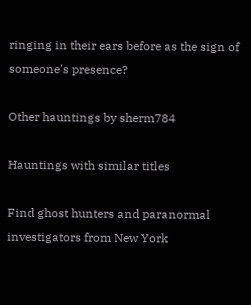ringing in their ears before as the sign of someone's presence?

Other hauntings by sherm784

Hauntings with similar titles

Find ghost hunters and paranormal investigators from New York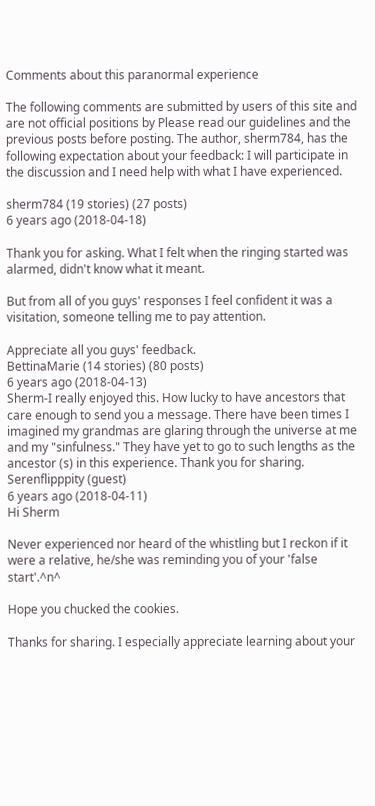Comments about this paranormal experience

The following comments are submitted by users of this site and are not official positions by Please read our guidelines and the previous posts before posting. The author, sherm784, has the following expectation about your feedback: I will participate in the discussion and I need help with what I have experienced.

sherm784 (19 stories) (27 posts)
6 years ago (2018-04-18)

Thank you for asking. What I felt when the ringing started was alarmed, didn't know what it meant.

But from all of you guys' responses I feel confident it was a visitation, someone telling me to pay attention.

Appreciate all you guys' feedback.
BettinaMarie (14 stories) (80 posts)
6 years ago (2018-04-13)
Sherm-I really enjoyed this. How lucky to have ancestors that care enough to send you a message. There have been times I imagined my grandmas are glaring through the universe at me and my "sinfulness." They have yet to go to such lengths as the ancestor (s) in this experience. Thank you for sharing.
Serenflipppity (guest)
6 years ago (2018-04-11)
Hi Sherm

Never experienced nor heard of the whistling but I reckon if it were a relative, he/she was reminding you of your 'false start'.^n^

Hope you chucked the cookies.

Thanks for sharing. I especially appreciate learning about your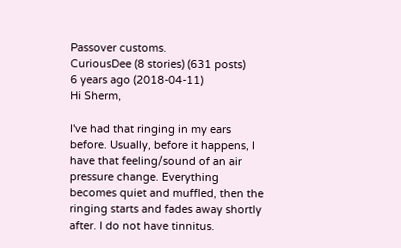Passover customs.
CuriousDee (8 stories) (631 posts)
6 years ago (2018-04-11)
Hi Sherm,

I've had that ringing in my ears before. Usually, before it happens, I have that feeling/sound of an air pressure change. Everything becomes quiet and muffled, then the ringing starts and fades away shortly after. I do not have tinnitus.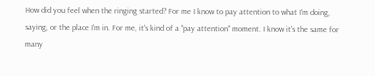How did you feel when the ringing started? For me I know to pay attention to what I'm doing, saying, or the place I'm in. For me, it's kind of a "pay attention" moment. I know it's the same for many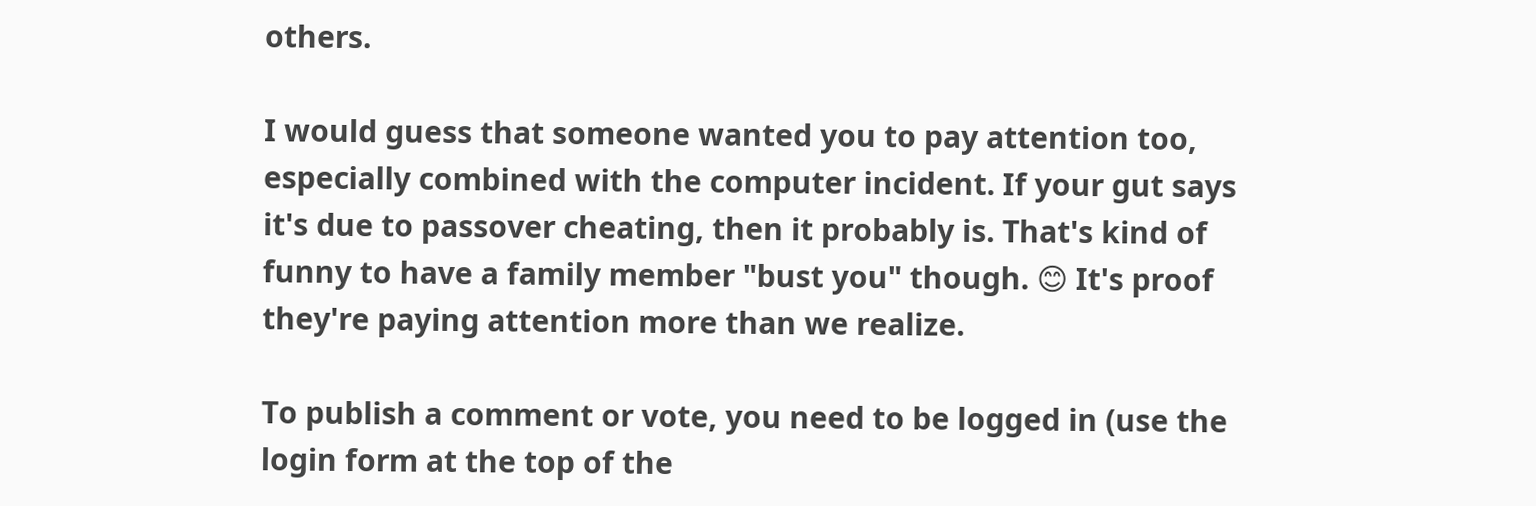others.

I would guess that someone wanted you to pay attention too, especially combined with the computer incident. If your gut says it's due to passover cheating, then it probably is. That's kind of funny to have a family member "bust you" though. 😊 It's proof they're paying attention more than we realize.

To publish a comment or vote, you need to be logged in (use the login form at the top of the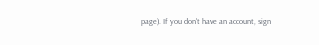page). If you don't have an account, sign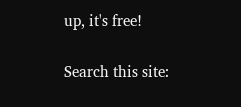up, it's free!

Search this site: